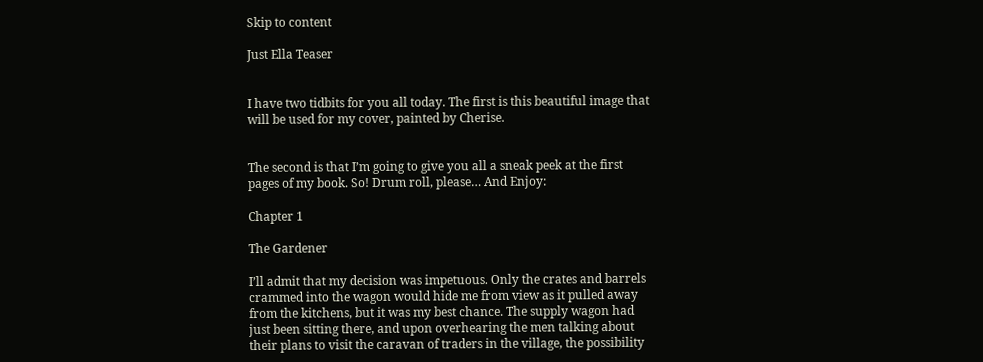Skip to content

Just Ella Teaser


I have two tidbits for you all today. The first is this beautiful image that will be used for my cover, painted by Cherise.


The second is that I’m going to give you all a sneak peek at the first pages of my book. So! Drum roll, please… And Enjoy:

Chapter 1

The Gardener

I’ll admit that my decision was impetuous. Only the crates and barrels crammed into the wagon would hide me from view as it pulled away from the kitchens, but it was my best chance. The supply wagon had just been sitting there, and upon overhearing the men talking about their plans to visit the caravan of traders in the village, the possibility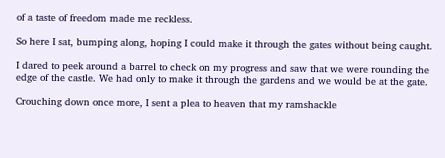of a taste of freedom made me reckless.

So here I sat, bumping along, hoping I could make it through the gates without being caught.

I dared to peek around a barrel to check on my progress and saw that we were rounding the edge of the castle. We had only to make it through the gardens and we would be at the gate.

Crouching down once more, I sent a plea to heaven that my ramshackle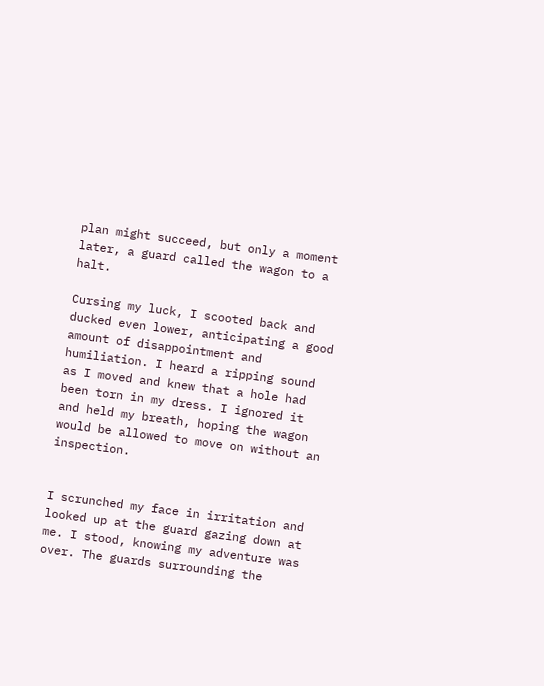plan might succeed, but only a moment later, a guard called the wagon to a halt.

Cursing my luck, I scooted back and ducked even lower, anticipating a good amount of disappointment and humiliation. I heard a ripping sound as I moved and knew that a hole had been torn in my dress. I ignored it and held my breath, hoping the wagon would be allowed to move on without an inspection.


I scrunched my face in irritation and looked up at the guard gazing down at me. I stood, knowing my adventure was over. The guards surrounding the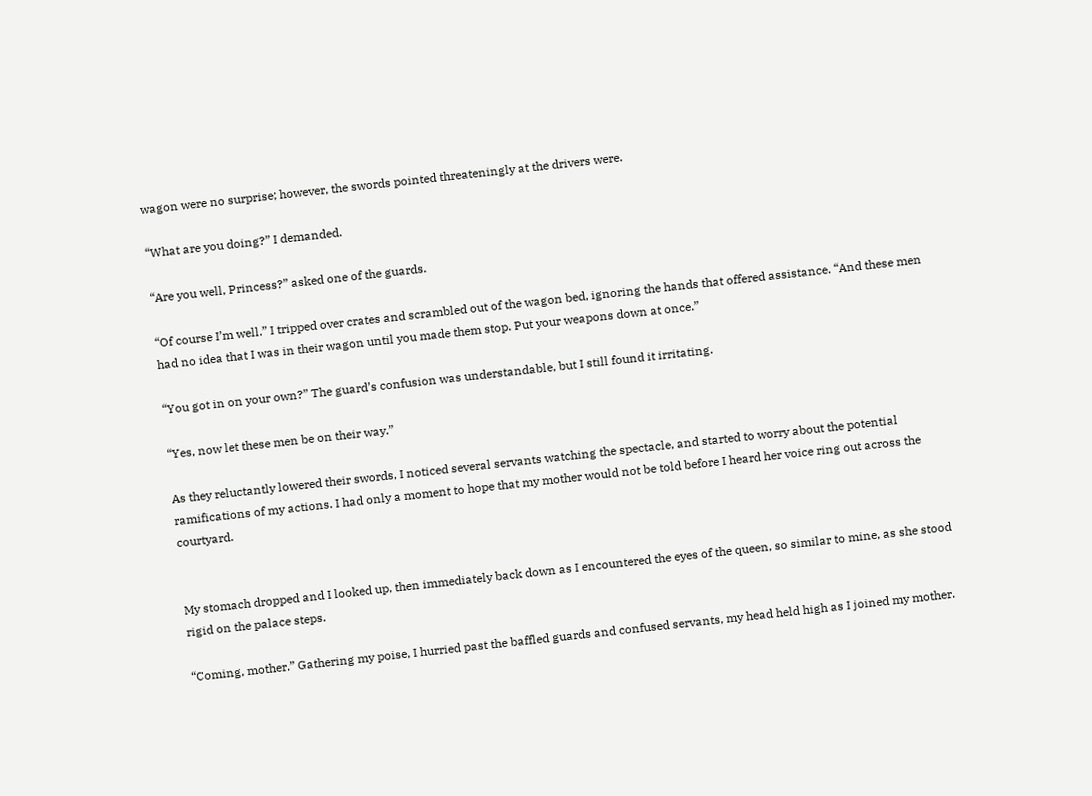wagon were no surprise; however, the swords pointed threateningly at the drivers were.

“What are you doing?” I demanded.

“Are you well, Princess?” asked one of the guards.

“Of course I’m well.” I tripped over crates and scrambled out of the wagon bed, ignoring the hands that offered assistance. “And these men had no idea that I was in their wagon until you made them stop. Put your weapons down at once.”

“You got in on your own?” The guard’s confusion was understandable, but I still found it irritating.

“Yes, now let these men be on their way.”

As they reluctantly lowered their swords, I noticed several servants watching the spectacle, and started to worry about the potential ramifications of my actions. I had only a moment to hope that my mother would not be told before I heard her voice ring out across the courtyard.


My stomach dropped and I looked up, then immediately back down as I encountered the eyes of the queen, so similar to mine, as she stood rigid on the palace steps.

“Coming, mother.” Gathering my poise, I hurried past the baffled guards and confused servants, my head held high as I joined my mother.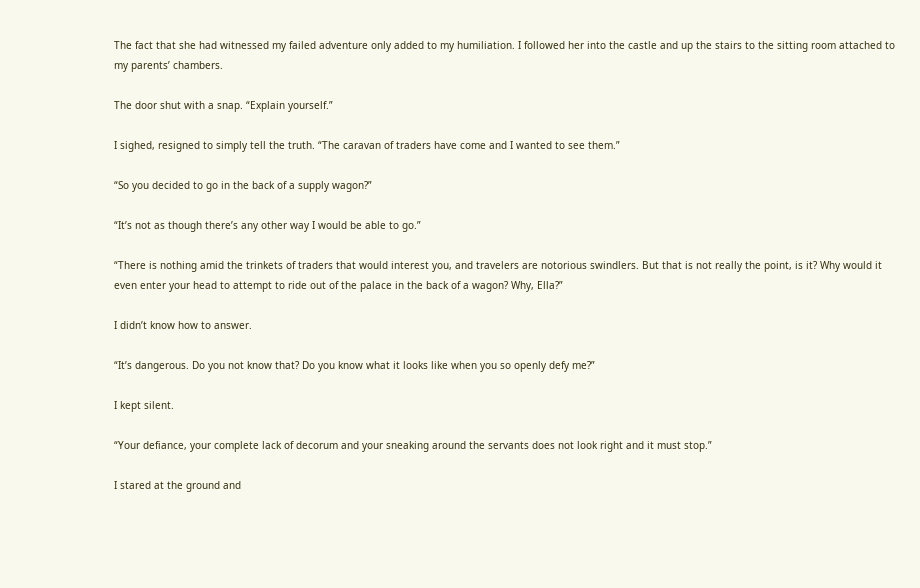The fact that she had witnessed my failed adventure only added to my humiliation. I followed her into the castle and up the stairs to the sitting room attached to my parents’ chambers.

The door shut with a snap. “Explain yourself.”

I sighed, resigned to simply tell the truth. “The caravan of traders have come and I wanted to see them.”

“So you decided to go in the back of a supply wagon?”

“It’s not as though there’s any other way I would be able to go.”

“There is nothing amid the trinkets of traders that would interest you, and travelers are notorious swindlers. But that is not really the point, is it? Why would it even enter your head to attempt to ride out of the palace in the back of a wagon? Why, Ella?”

I didn’t know how to answer.

“It’s dangerous. Do you not know that? Do you know what it looks like when you so openly defy me?”

I kept silent.

“Your defiance, your complete lack of decorum and your sneaking around the servants does not look right and it must stop.”

I stared at the ground and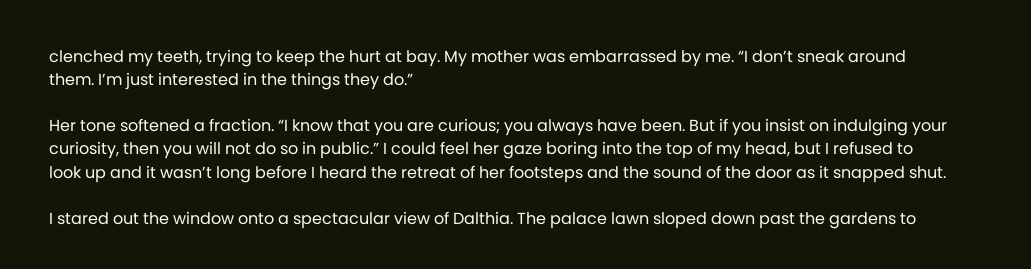clenched my teeth, trying to keep the hurt at bay. My mother was embarrassed by me. “I don’t sneak around them. I’m just interested in the things they do.”

Her tone softened a fraction. “I know that you are curious; you always have been. But if you insist on indulging your curiosity, then you will not do so in public.” I could feel her gaze boring into the top of my head, but I refused to look up and it wasn’t long before I heard the retreat of her footsteps and the sound of the door as it snapped shut.

I stared out the window onto a spectacular view of Dalthia. The palace lawn sloped down past the gardens to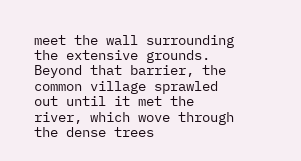meet the wall surrounding the extensive grounds. Beyond that barrier, the common village sprawled out until it met the river, which wove through the dense trees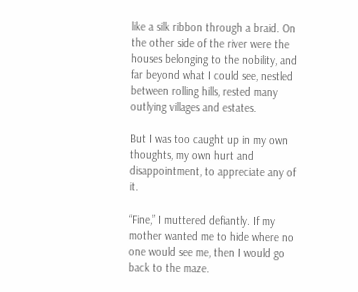like a silk ribbon through a braid. On the other side of the river were the houses belonging to the nobility, and far beyond what I could see, nestled between rolling hills, rested many outlying villages and estates.

But I was too caught up in my own thoughts, my own hurt and disappointment, to appreciate any of it.

“Fine,” I muttered defiantly. If my mother wanted me to hide where no one would see me, then I would go back to the maze.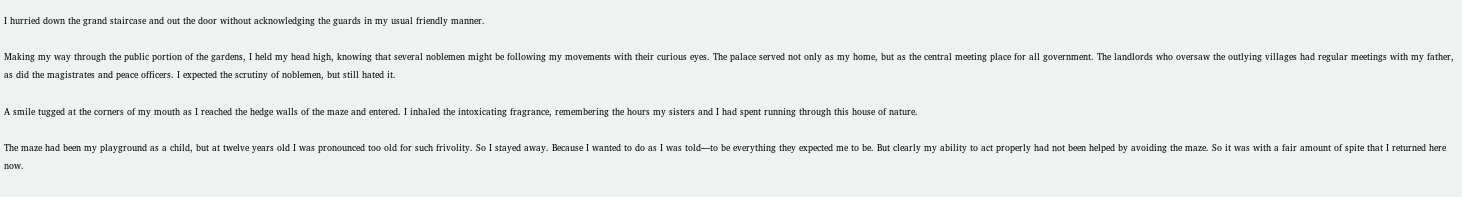I hurried down the grand staircase and out the door without acknowledging the guards in my usual friendly manner.

Making my way through the public portion of the gardens, I held my head high, knowing that several noblemen might be following my movements with their curious eyes. The palace served not only as my home, but as the central meeting place for all government. The landlords who oversaw the outlying villages had regular meetings with my father, as did the magistrates and peace officers. I expected the scrutiny of noblemen, but still hated it.

A smile tugged at the corners of my mouth as I reached the hedge walls of the maze and entered. I inhaled the intoxicating fragrance, remembering the hours my sisters and I had spent running through this house of nature.

The maze had been my playground as a child, but at twelve years old I was pronounced too old for such frivolity. So I stayed away. Because I wanted to do as I was told—to be everything they expected me to be. But clearly my ability to act properly had not been helped by avoiding the maze. So it was with a fair amount of spite that I returned here now.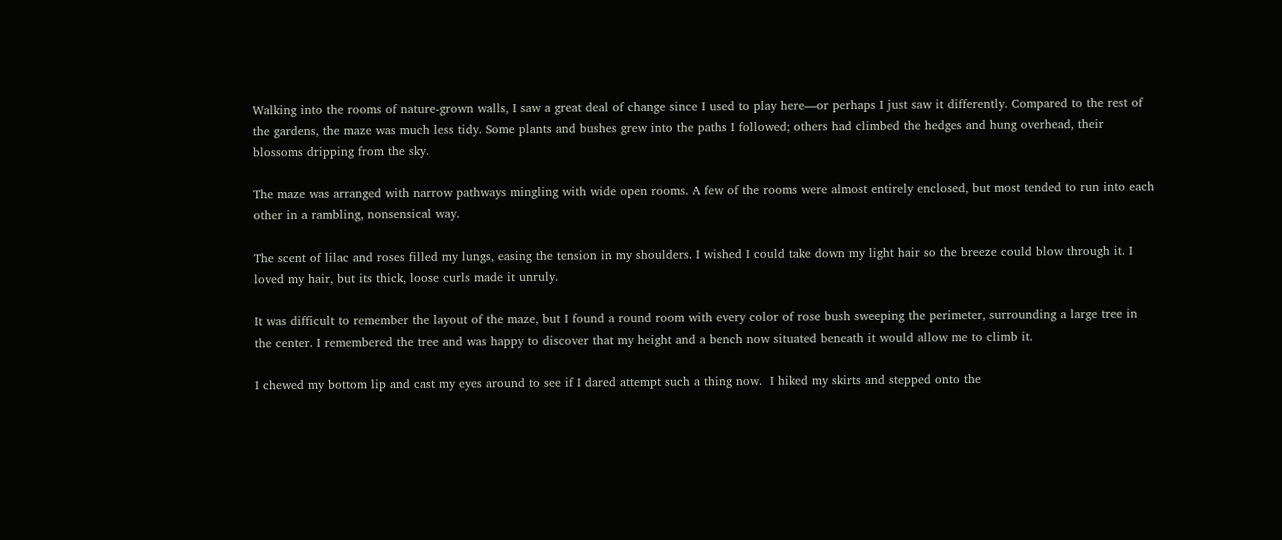Walking into the rooms of nature-grown walls, I saw a great deal of change since I used to play here—or perhaps I just saw it differently. Compared to the rest of the gardens, the maze was much less tidy. Some plants and bushes grew into the paths I followed; others had climbed the hedges and hung overhead, their blossoms dripping from the sky.

The maze was arranged with narrow pathways mingling with wide open rooms. A few of the rooms were almost entirely enclosed, but most tended to run into each other in a rambling, nonsensical way.

The scent of lilac and roses filled my lungs, easing the tension in my shoulders. I wished I could take down my light hair so the breeze could blow through it. I loved my hair, but its thick, loose curls made it unruly.

It was difficult to remember the layout of the maze, but I found a round room with every color of rose bush sweeping the perimeter, surrounding a large tree in the center. I remembered the tree and was happy to discover that my height and a bench now situated beneath it would allow me to climb it.

I chewed my bottom lip and cast my eyes around to see if I dared attempt such a thing now.  I hiked my skirts and stepped onto the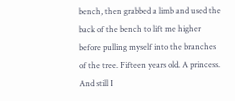bench, then grabbed a limb and used the back of the bench to lift me higher before pulling myself into the branches of the tree. Fifteen years old. A princess. And still I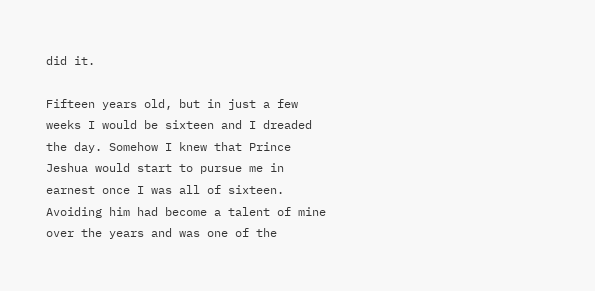did it.

Fifteen years old, but in just a few weeks I would be sixteen and I dreaded the day. Somehow I knew that Prince Jeshua would start to pursue me in earnest once I was all of sixteen. Avoiding him had become a talent of mine over the years and was one of the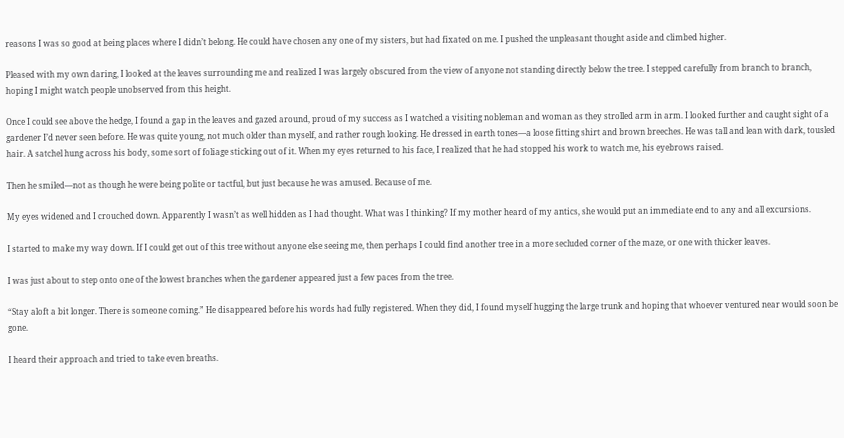reasons I was so good at being places where I didn’t belong. He could have chosen any one of my sisters, but had fixated on me. I pushed the unpleasant thought aside and climbed higher.

Pleased with my own daring, I looked at the leaves surrounding me and realized I was largely obscured from the view of anyone not standing directly below the tree. I stepped carefully from branch to branch, hoping I might watch people unobserved from this height.

Once I could see above the hedge, I found a gap in the leaves and gazed around, proud of my success as I watched a visiting nobleman and woman as they strolled arm in arm. I looked further and caught sight of a gardener I’d never seen before. He was quite young, not much older than myself, and rather rough looking. He dressed in earth tones—a loose fitting shirt and brown breeches. He was tall and lean with dark, tousled hair. A satchel hung across his body, some sort of foliage sticking out of it. When my eyes returned to his face, I realized that he had stopped his work to watch me, his eyebrows raised.

Then he smiled—not as though he were being polite or tactful, but just because he was amused. Because of me.

My eyes widened and I crouched down. Apparently I wasn’t as well hidden as I had thought. What was I thinking? If my mother heard of my antics, she would put an immediate end to any and all excursions.

I started to make my way down. If I could get out of this tree without anyone else seeing me, then perhaps I could find another tree in a more secluded corner of the maze, or one with thicker leaves.

I was just about to step onto one of the lowest branches when the gardener appeared just a few paces from the tree.

“Stay aloft a bit longer. There is someone coming.” He disappeared before his words had fully registered. When they did, I found myself hugging the large trunk and hoping that whoever ventured near would soon be gone.

I heard their approach and tried to take even breaths.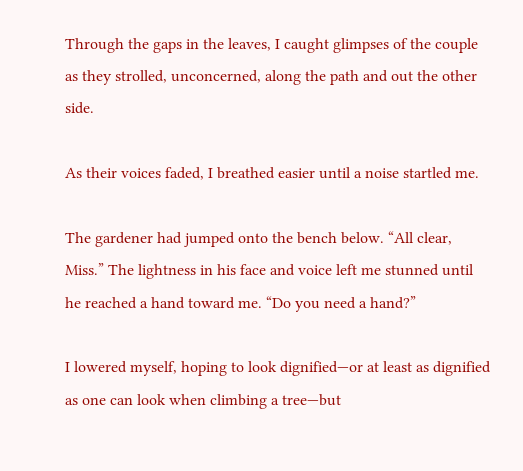Through the gaps in the leaves, I caught glimpses of the couple as they strolled, unconcerned, along the path and out the other side.

As their voices faded, I breathed easier until a noise startled me.

The gardener had jumped onto the bench below. “All clear, Miss.” The lightness in his face and voice left me stunned until he reached a hand toward me. “Do you need a hand?”

I lowered myself, hoping to look dignified—or at least as dignified as one can look when climbing a tree—but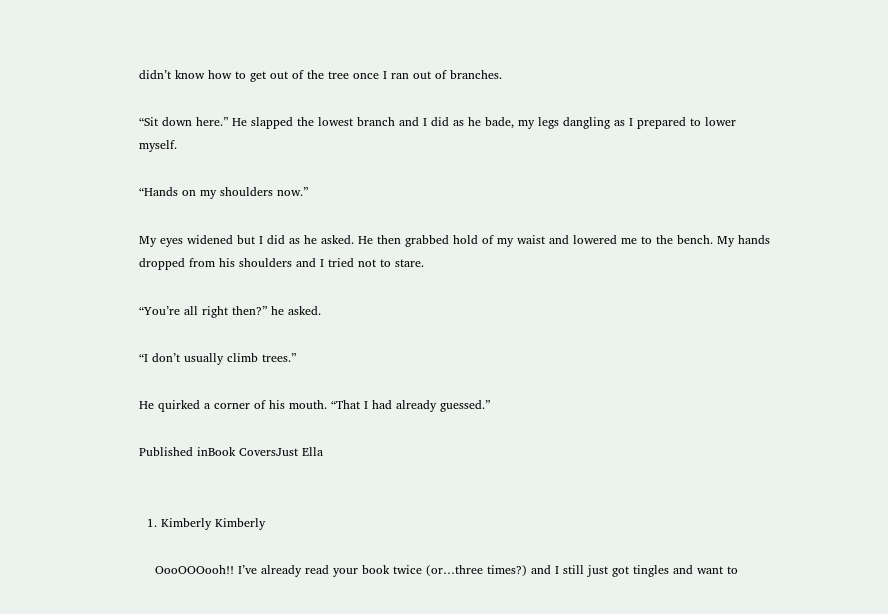didn’t know how to get out of the tree once I ran out of branches.

“Sit down here.” He slapped the lowest branch and I did as he bade, my legs dangling as I prepared to lower myself.

“Hands on my shoulders now.”

My eyes widened but I did as he asked. He then grabbed hold of my waist and lowered me to the bench. My hands dropped from his shoulders and I tried not to stare.

“You’re all right then?” he asked.

“I don’t usually climb trees.”

He quirked a corner of his mouth. “That I had already guessed.”

Published inBook CoversJust Ella


  1. Kimberly Kimberly

    OooOOOooh!! I’ve already read your book twice (or…three times?) and I still just got tingles and want to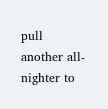pull another all-nighter to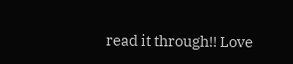read it through!! Love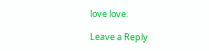love love.

Leave a Reply